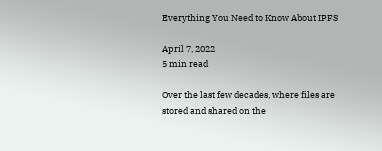Everything You Need to Know About IPFS

April 7, 2022
5 min read

Over the last few decades, where files are stored and shared on the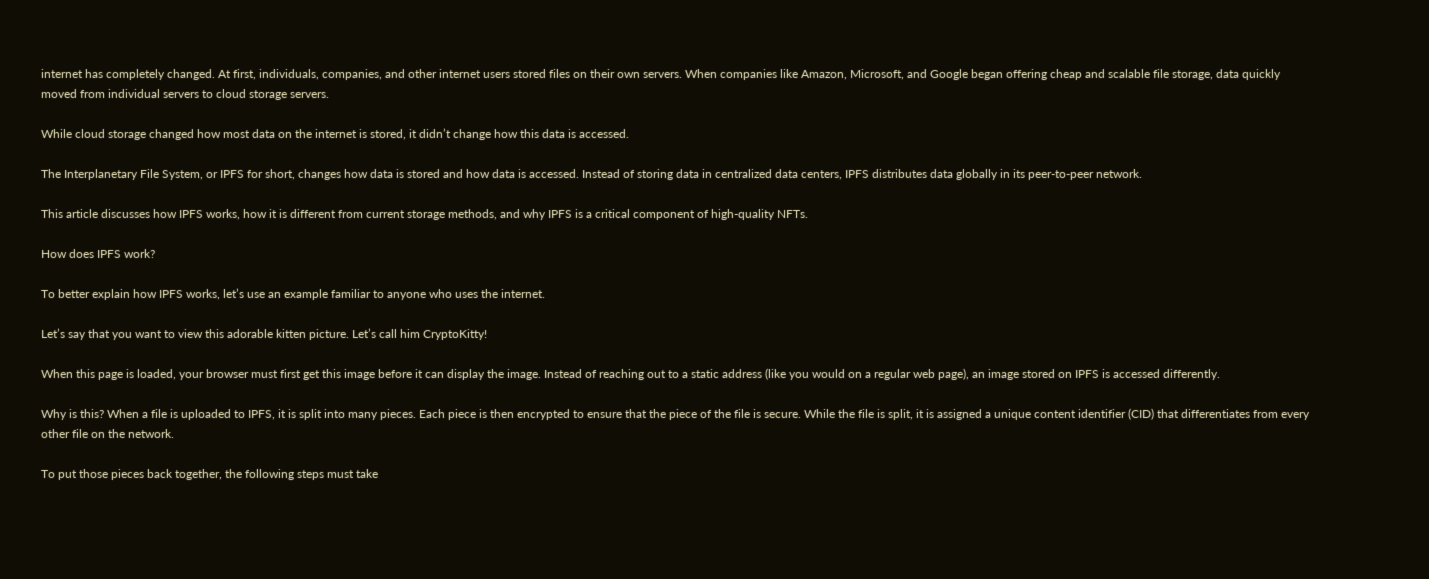internet has completely changed. At first, individuals, companies, and other internet users stored files on their own servers. When companies like Amazon, Microsoft, and Google began offering cheap and scalable file storage, data quickly moved from individual servers to cloud storage servers.

While cloud storage changed how most data on the internet is stored, it didn’t change how this data is accessed.

The Interplanetary File System, or IPFS for short, changes how data is stored and how data is accessed. Instead of storing data in centralized data centers, IPFS distributes data globally in its peer-to-peer network.

This article discusses how IPFS works, how it is different from current storage methods, and why IPFS is a critical component of high-quality NFTs.

How does IPFS work?

To better explain how IPFS works, let’s use an example familiar to anyone who uses the internet.

Let’s say that you want to view this adorable kitten picture. Let’s call him CryptoKitty!

When this page is loaded, your browser must first get this image before it can display the image. Instead of reaching out to a static address (like you would on a regular web page), an image stored on IPFS is accessed differently.

Why is this? When a file is uploaded to IPFS, it is split into many pieces. Each piece is then encrypted to ensure that the piece of the file is secure. While the file is split, it is assigned a unique content identifier (CID) that differentiates from every other file on the network.

To put those pieces back together, the following steps must take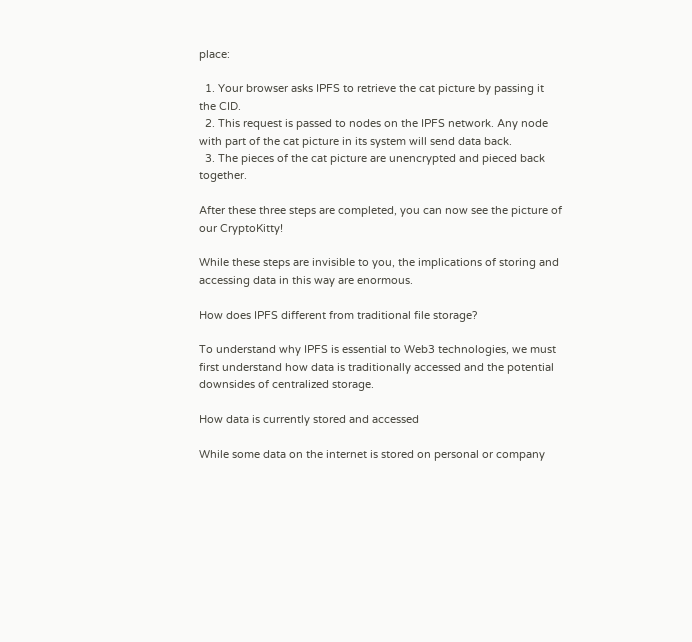place:

  1. Your browser asks IPFS to retrieve the cat picture by passing it the CID.
  2. This request is passed to nodes on the IPFS network. Any node with part of the cat picture in its system will send data back.
  3. The pieces of the cat picture are unencrypted and pieced back together.

After these three steps are completed, you can now see the picture of our CryptoKitty!

While these steps are invisible to you, the implications of storing and accessing data in this way are enormous.

How does IPFS different from traditional file storage?

To understand why IPFS is essential to Web3 technologies, we must first understand how data is traditionally accessed and the potential downsides of centralized storage.

How data is currently stored and accessed

While some data on the internet is stored on personal or company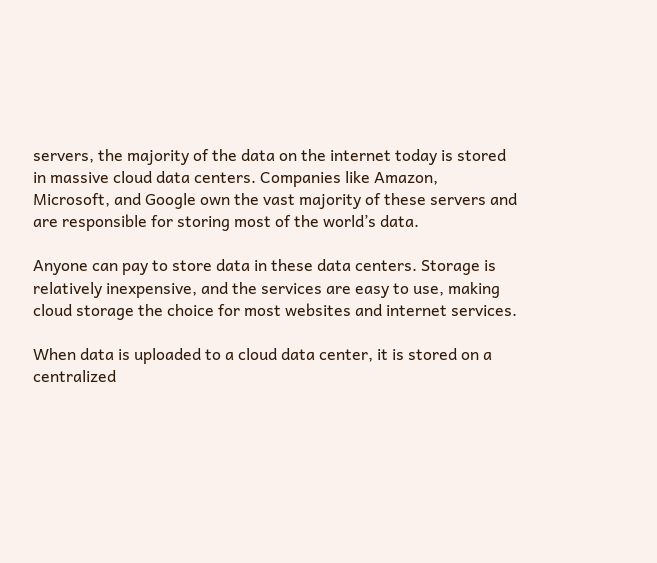servers, the majority of the data on the internet today is stored in massive cloud data centers. Companies like Amazon, Microsoft, and Google own the vast majority of these servers and are responsible for storing most of the world’s data.

Anyone can pay to store data in these data centers. Storage is relatively inexpensive, and the services are easy to use, making cloud storage the choice for most websites and internet services.

When data is uploaded to a cloud data center, it is stored on a centralized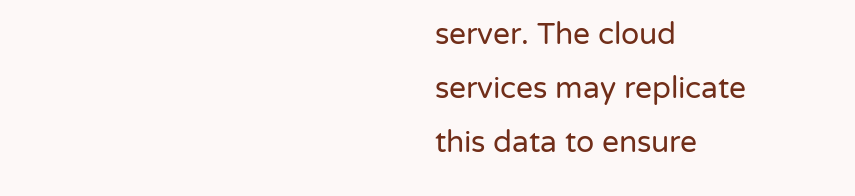server. The cloud services may replicate this data to ensure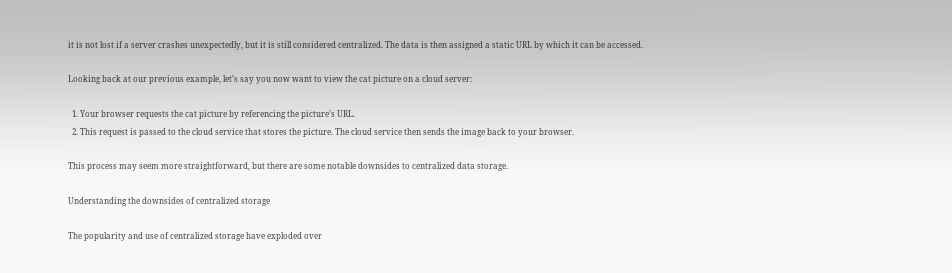it is not lost if a server crashes unexpectedly, but it is still considered centralized. The data is then assigned a static URL by which it can be accessed.

Looking back at our previous example, let’s say you now want to view the cat picture on a cloud server:

  1. Your browser requests the cat picture by referencing the picture’s URL.
  2. This request is passed to the cloud service that stores the picture. The cloud service then sends the image back to your browser.

This process may seem more straightforward, but there are some notable downsides to centralized data storage.

Understanding the downsides of centralized storage

The popularity and use of centralized storage have exploded over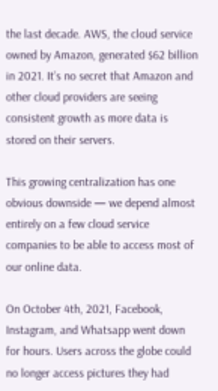the last decade. AWS, the cloud service owned by Amazon, generated $62 billion in 2021. It’s no secret that Amazon and other cloud providers are seeing consistent growth as more data is stored on their servers.

This growing centralization has one obvious downside — we depend almost entirely on a few cloud service companies to be able to access most of our online data.

On October 4th, 2021, Facebook, Instagram, and Whatsapp went down for hours. Users across the globe could no longer access pictures they had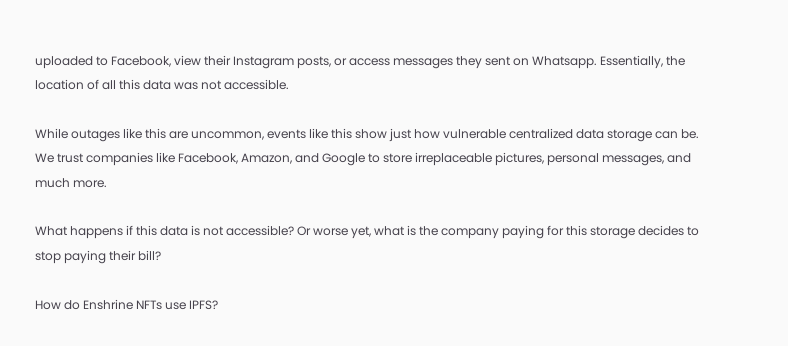uploaded to Facebook, view their Instagram posts, or access messages they sent on Whatsapp. Essentially, the location of all this data was not accessible.

While outages like this are uncommon, events like this show just how vulnerable centralized data storage can be. We trust companies like Facebook, Amazon, and Google to store irreplaceable pictures, personal messages, and much more.

What happens if this data is not accessible? Or worse yet, what is the company paying for this storage decides to stop paying their bill?

How do Enshrine NFTs use IPFS?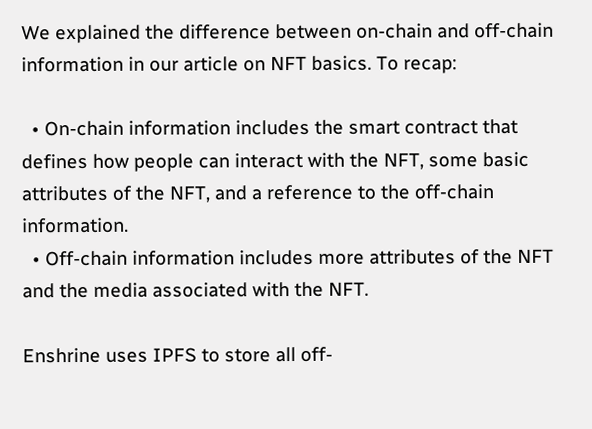We explained the difference between on-chain and off-chain information in our article on NFT basics. To recap:

  • On-chain information includes the smart contract that defines how people can interact with the NFT, some basic attributes of the NFT, and a reference to the off-chain information.
  • Off-chain information includes more attributes of the NFT and the media associated with the NFT.

Enshrine uses IPFS to store all off-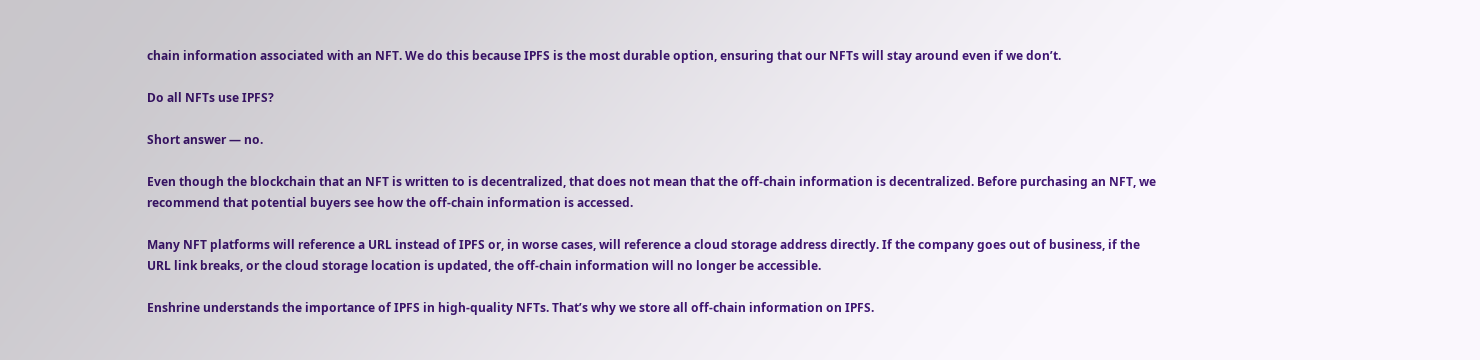chain information associated with an NFT. We do this because IPFS is the most durable option, ensuring that our NFTs will stay around even if we don’t.

Do all NFTs use IPFS?

Short answer — no.

Even though the blockchain that an NFT is written to is decentralized, that does not mean that the off-chain information is decentralized. Before purchasing an NFT, we recommend that potential buyers see how the off-chain information is accessed.

Many NFT platforms will reference a URL instead of IPFS or, in worse cases, will reference a cloud storage address directly. If the company goes out of business, if the URL link breaks, or the cloud storage location is updated, the off-chain information will no longer be accessible.

Enshrine understands the importance of IPFS in high-quality NFTs. That’s why we store all off-chain information on IPFS.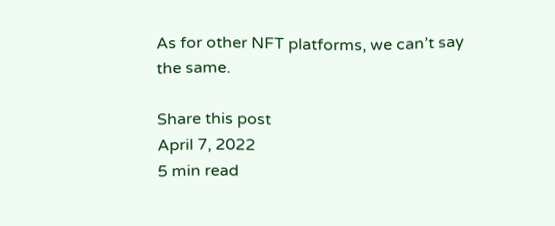As for other NFT platforms, we can’t say the same.

Share this post
April 7, 2022
5 min read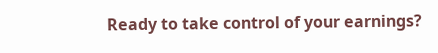Ready to take control of your earnings?